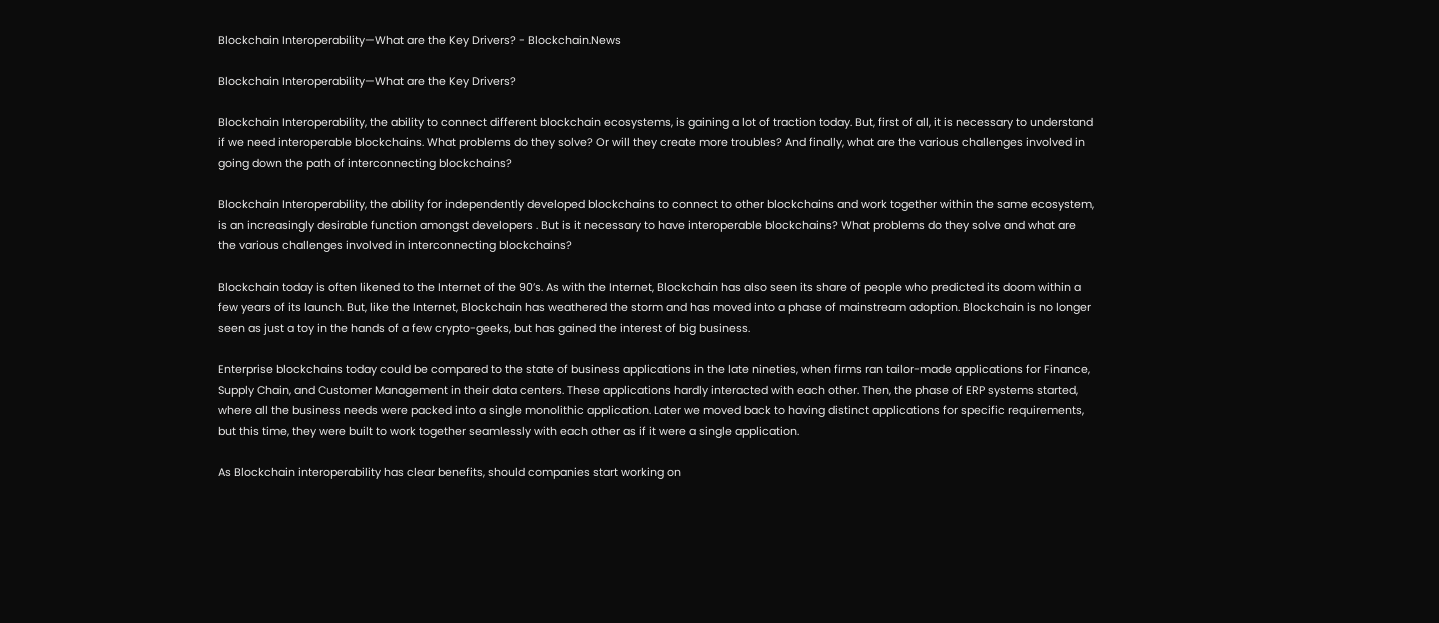Blockchain Interoperability—What are the Key Drivers? - Blockchain.News

Blockchain Interoperability—What are the Key Drivers?

Blockchain Interoperability, the ability to connect different blockchain ecosystems, is gaining a lot of traction today. But, first of all, it is necessary to understand if we need interoperable blockchains. What problems do they solve? Or will they create more troubles? And finally, what are the various challenges involved in going down the path of interconnecting blockchains?

Blockchain Interoperability, the ability for independently developed blockchains to connect to other blockchains and work together within the same ecosystem, is an increasingly desirable function amongst developers . But is it necessary to have interoperable blockchains? What problems do they solve and what are the various challenges involved in interconnecting blockchains?

Blockchain today is often likened to the Internet of the 90’s. As with the Internet, Blockchain has also seen its share of people who predicted its doom within a few years of its launch. But, like the Internet, Blockchain has weathered the storm and has moved into a phase of mainstream adoption. Blockchain is no longer seen as just a toy in the hands of a few crypto-geeks, but has gained the interest of big business.

Enterprise blockchains today could be compared to the state of business applications in the late nineties, when firms ran tailor-made applications for Finance, Supply Chain, and Customer Management in their data centers. These applications hardly interacted with each other. Then, the phase of ERP systems started, where all the business needs were packed into a single monolithic application. Later we moved back to having distinct applications for specific requirements, but this time, they were built to work together seamlessly with each other as if it were a single application.

As Blockchain interoperability has clear benefits, should companies start working on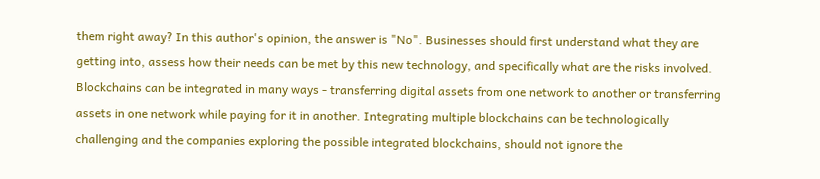them right away? In this author's opinion, the answer is "No". Businesses should first understand what they are getting into, assess how their needs can be met by this new technology, and specifically what are the risks involved. Blockchains can be integrated in many ways - transferring digital assets from one network to another or transferring assets in one network while paying for it in another. Integrating multiple blockchains can be technologically challenging and the companies exploring the possible integrated blockchains, should not ignore the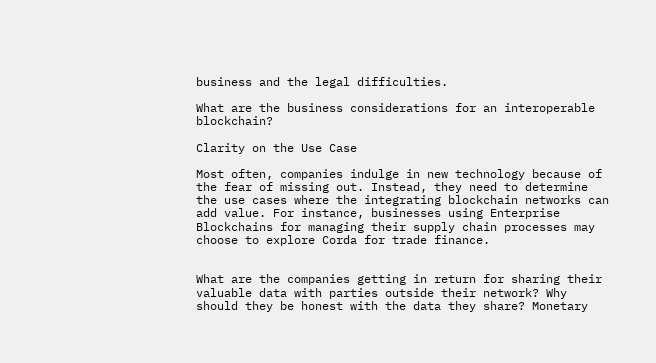business and the legal difficulties.

What are the business considerations for an interoperable blockchain?

Clarity on the Use Case

Most often, companies indulge in new technology because of the fear of missing out. Instead, they need to determine the use cases where the integrating blockchain networks can add value. For instance, businesses using Enterprise Blockchains for managing their supply chain processes may choose to explore Corda for trade finance.


What are the companies getting in return for sharing their valuable data with parties outside their network? Why should they be honest with the data they share? Monetary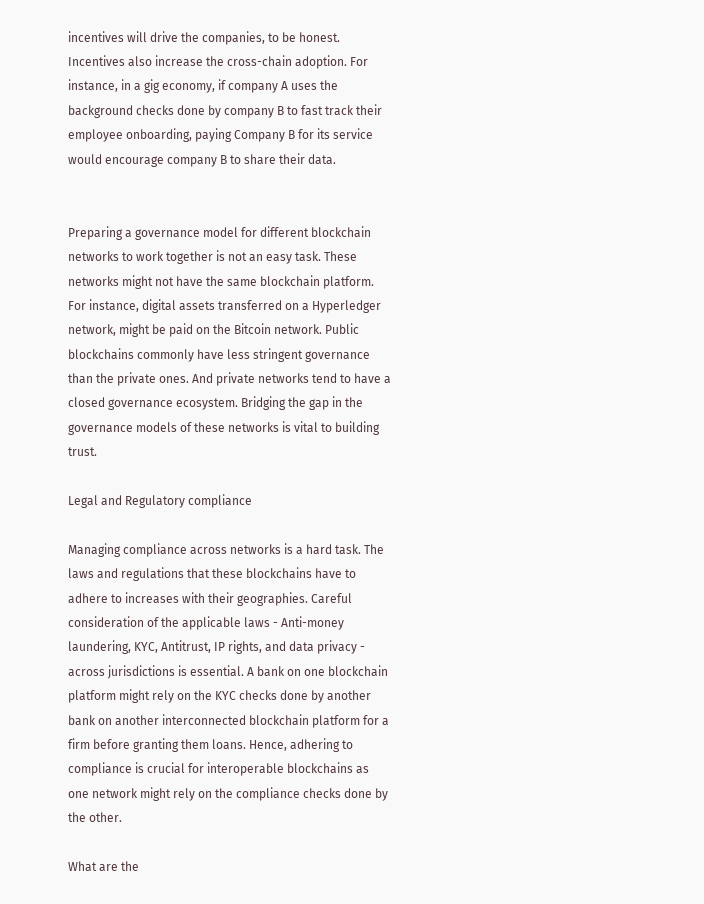incentives will drive the companies, to be honest. Incentives also increase the cross-chain adoption. For instance, in a gig economy, if company A uses the background checks done by company B to fast track their employee onboarding, paying Company B for its service would encourage company B to share their data.


Preparing a governance model for different blockchain networks to work together is not an easy task. These networks might not have the same blockchain platform. For instance, digital assets transferred on a Hyperledger network, might be paid on the Bitcoin network. Public blockchains commonly have less stringent governance than the private ones. And private networks tend to have a closed governance ecosystem. Bridging the gap in the governance models of these networks is vital to building trust.

Legal and Regulatory compliance

Managing compliance across networks is a hard task. The laws and regulations that these blockchains have to adhere to increases with their geographies. Careful consideration of the applicable laws - Anti-money laundering, KYC, Antitrust, IP rights, and data privacy - across jurisdictions is essential. A bank on one blockchain platform might rely on the KYC checks done by another bank on another interconnected blockchain platform for a firm before granting them loans. Hence, adhering to compliance is crucial for interoperable blockchains as one network might rely on the compliance checks done by the other.

What are the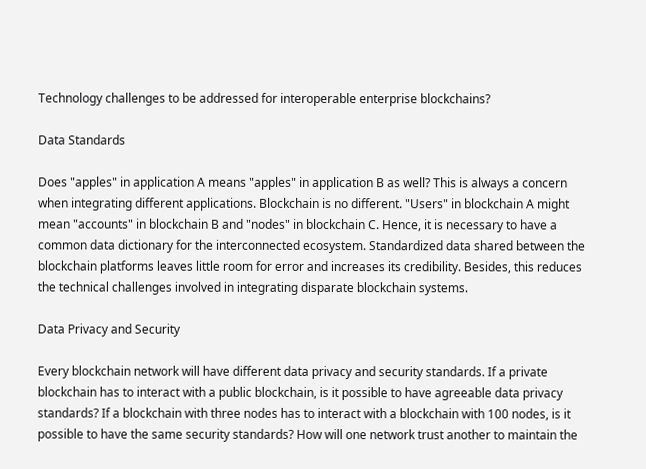Technology challenges to be addressed for interoperable enterprise blockchains?

Data Standards

Does "apples" in application A means "apples" in application B as well? This is always a concern when integrating different applications. Blockchain is no different. "Users" in blockchain A might mean "accounts" in blockchain B and "nodes" in blockchain C. Hence, it is necessary to have a common data dictionary for the interconnected ecosystem. Standardized data shared between the blockchain platforms leaves little room for error and increases its credibility. Besides, this reduces the technical challenges involved in integrating disparate blockchain systems.

Data Privacy and Security

Every blockchain network will have different data privacy and security standards. If a private blockchain has to interact with a public blockchain, is it possible to have agreeable data privacy standards? If a blockchain with three nodes has to interact with a blockchain with 100 nodes, is it possible to have the same security standards? How will one network trust another to maintain the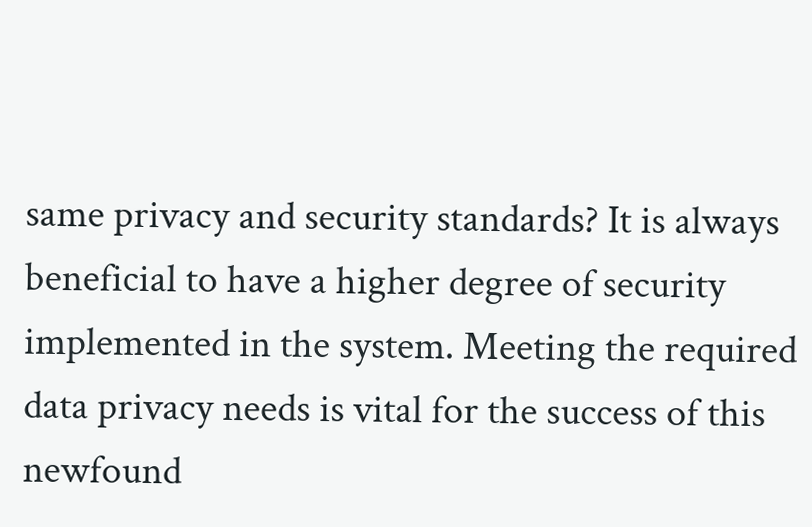same privacy and security standards? It is always beneficial to have a higher degree of security implemented in the system. Meeting the required data privacy needs is vital for the success of this newfound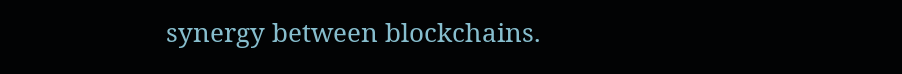synergy between blockchains.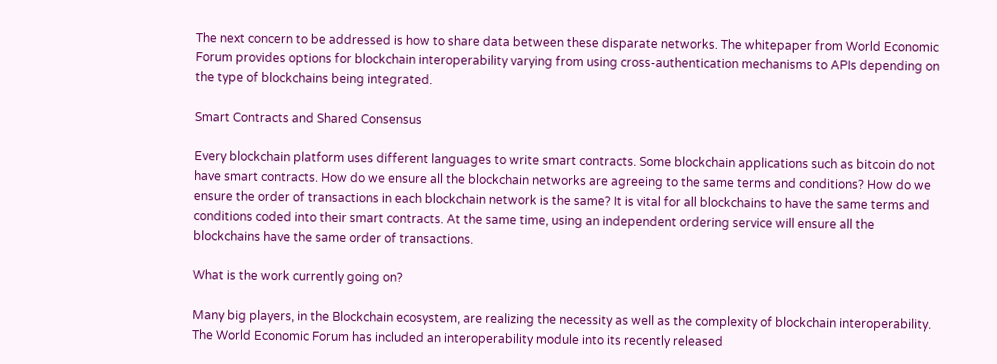The next concern to be addressed is how to share data between these disparate networks. The whitepaper from World Economic Forum provides options for blockchain interoperability varying from using cross-authentication mechanisms to APIs depending on the type of blockchains being integrated.

Smart Contracts and Shared Consensus

Every blockchain platform uses different languages to write smart contracts. Some blockchain applications such as bitcoin do not have smart contracts. How do we ensure all the blockchain networks are agreeing to the same terms and conditions? How do we ensure the order of transactions in each blockchain network is the same? It is vital for all blockchains to have the same terms and conditions coded into their smart contracts. At the same time, using an independent ordering service will ensure all the blockchains have the same order of transactions.

What is the work currently going on?

Many big players, in the Blockchain ecosystem, are realizing the necessity as well as the complexity of blockchain interoperability. The World Economic Forum has included an interoperability module into its recently released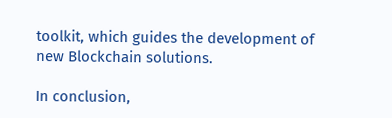toolkit, which guides the development of new Blockchain solutions.

In conclusion,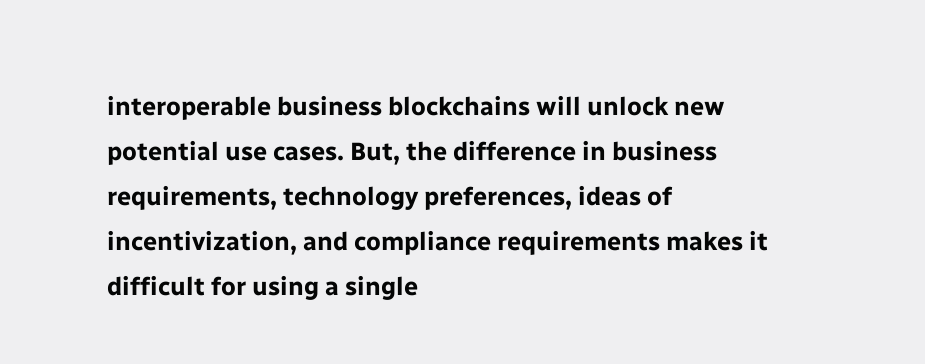interoperable business blockchains will unlock new potential use cases. But, the difference in business requirements, technology preferences, ideas of incentivization, and compliance requirements makes it difficult for using a single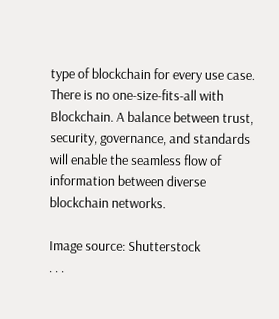type of blockchain for every use case. There is no one-size-fits-all with Blockchain. A balance between trust, security, governance, and standards will enable the seamless flow of information between diverse blockchain networks.

Image source: Shutterstock
. . .